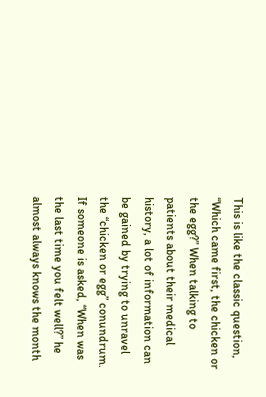This is like the classic question, “Which came first, the chicken or the egg?” When talking to patients about their medical history, a lot of information can be gained by trying to unravel the “chicken or egg” conundrum. If someone is asked, “When was the last time you felt well?” he almost always knows the month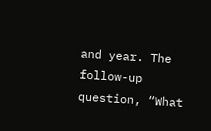and year. The follow-up question, “What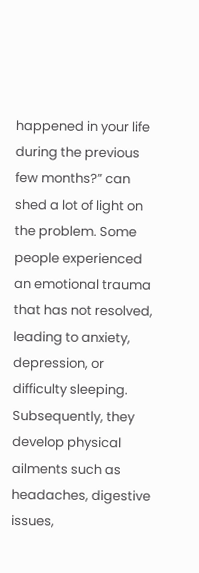happened in your life during the previous few months?” can shed a lot of light on the problem. Some people experienced an emotional trauma that has not resolved, leading to anxiety, depression, or difficulty sleeping. Subsequently, they develop physical ailments such as headaches, digestive issues,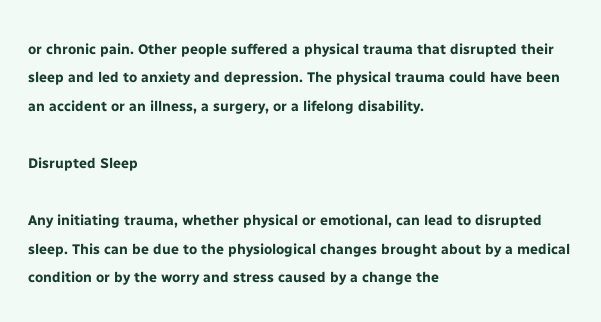or chronic pain. Other people suffered a physical trauma that disrupted their sleep and led to anxiety and depression. The physical trauma could have been an accident or an illness, a surgery, or a lifelong disability.

Disrupted Sleep

Any initiating trauma, whether physical or emotional, can lead to disrupted sleep. This can be due to the physiological changes brought about by a medical condition or by the worry and stress caused by a change the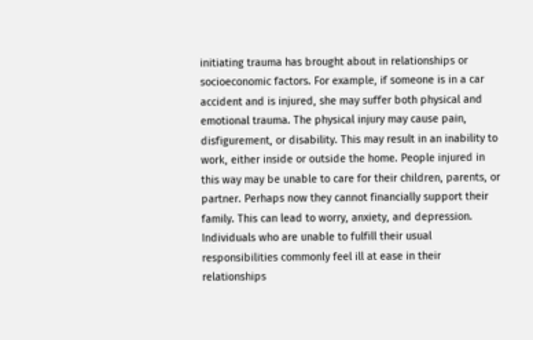initiating trauma has brought about in relationships or socioeconomic factors. For example, if someone is in a car accident and is injured, she may suffer both physical and emotional trauma. The physical injury may cause pain, disfigurement, or disability. This may result in an inability to work, either inside or outside the home. People injured in this way may be unable to care for their children, parents, or partner. Perhaps now they cannot financially support their family. This can lead to worry, anxiety, and depression. Individuals who are unable to fulfill their usual responsibilities commonly feel ill at ease in their relationships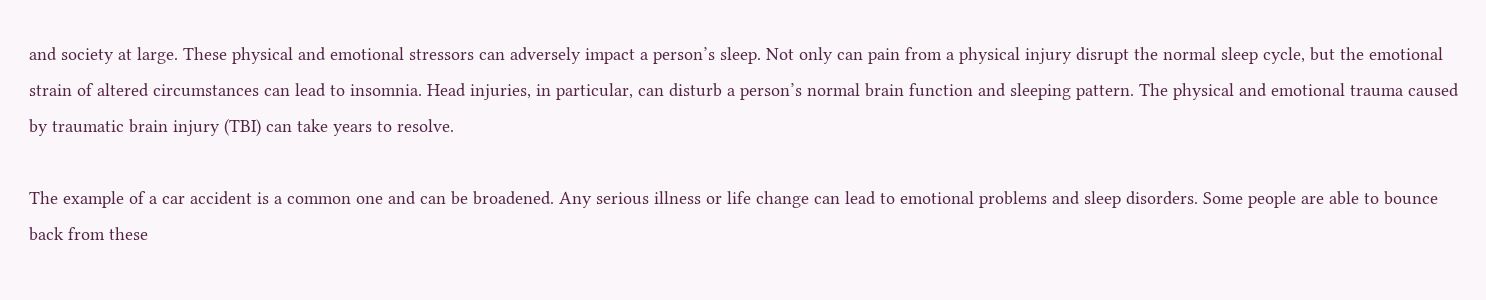and society at large. These physical and emotional stressors can adversely impact a person’s sleep. Not only can pain from a physical injury disrupt the normal sleep cycle, but the emotional strain of altered circumstances can lead to insomnia. Head injuries, in particular, can disturb a person’s normal brain function and sleeping pattern. The physical and emotional trauma caused by traumatic brain injury (TBI) can take years to resolve.

The example of a car accident is a common one and can be broadened. Any serious illness or life change can lead to emotional problems and sleep disorders. Some people are able to bounce back from these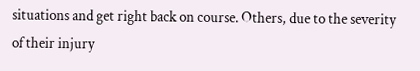situations and get right back on course. Others, due to the severity of their injury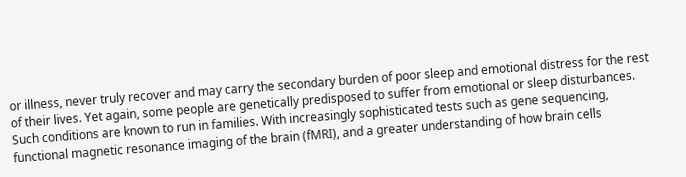or illness, never truly recover and may carry the secondary burden of poor sleep and emotional distress for the rest of their lives. Yet again, some people are genetically predisposed to suffer from emotional or sleep disturbances. Such conditions are known to run in families. With increasingly sophisticated tests such as gene sequencing, functional magnetic resonance imaging of the brain (fMRI), and a greater understanding of how brain cells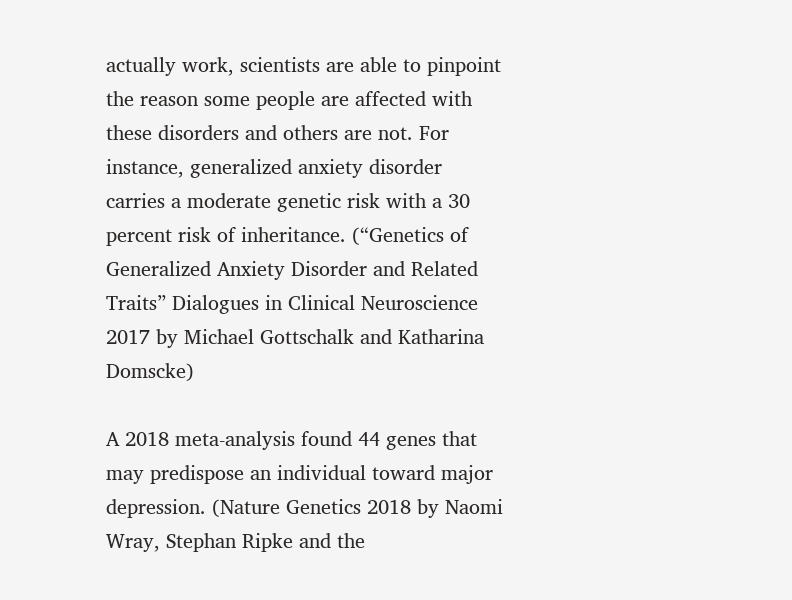actually work, scientists are able to pinpoint the reason some people are affected with these disorders and others are not. For instance, generalized anxiety disorder carries a moderate genetic risk with a 30 percent risk of inheritance. (“Genetics of Generalized Anxiety Disorder and Related Traits” Dialogues in Clinical Neuroscience 2017 by Michael Gottschalk and Katharina Domscke)

A 2018 meta-analysis found 44 genes that may predispose an individual toward major depression. (Nature Genetics 2018 by Naomi Wray, Stephan Ripke and the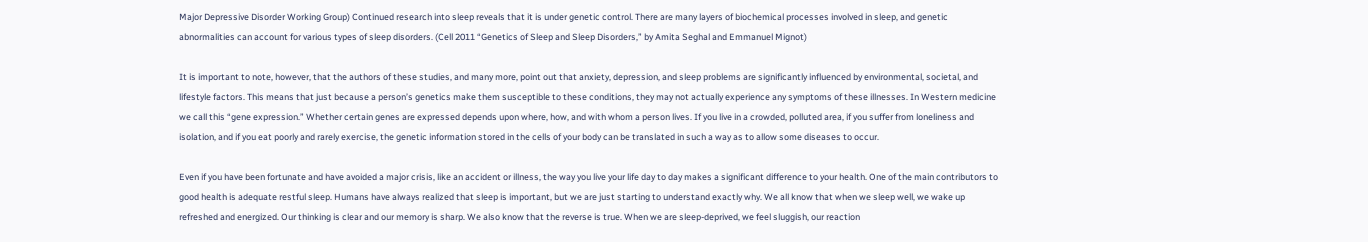Major Depressive Disorder Working Group) Continued research into sleep reveals that it is under genetic control. There are many layers of biochemical processes involved in sleep, and genetic abnormalities can account for various types of sleep disorders. (Cell 2011 “Genetics of Sleep and Sleep Disorders,” by Amita Seghal and Emmanuel Mignot)

It is important to note, however, that the authors of these studies, and many more, point out that anxiety, depression, and sleep problems are significantly influenced by environmental, societal, and lifestyle factors. This means that just because a person’s genetics make them susceptible to these conditions, they may not actually experience any symptoms of these illnesses. In Western medicine we call this “gene expression.” Whether certain genes are expressed depends upon where, how, and with whom a person lives. If you live in a crowded, polluted area, if you suffer from loneliness and isolation, and if you eat poorly and rarely exercise, the genetic information stored in the cells of your body can be translated in such a way as to allow some diseases to occur.

Even if you have been fortunate and have avoided a major crisis, like an accident or illness, the way you live your life day to day makes a significant difference to your health. One of the main contributors to good health is adequate restful sleep. Humans have always realized that sleep is important, but we are just starting to understand exactly why. We all know that when we sleep well, we wake up refreshed and energized. Our thinking is clear and our memory is sharp. We also know that the reverse is true. When we are sleep-deprived, we feel sluggish, our reaction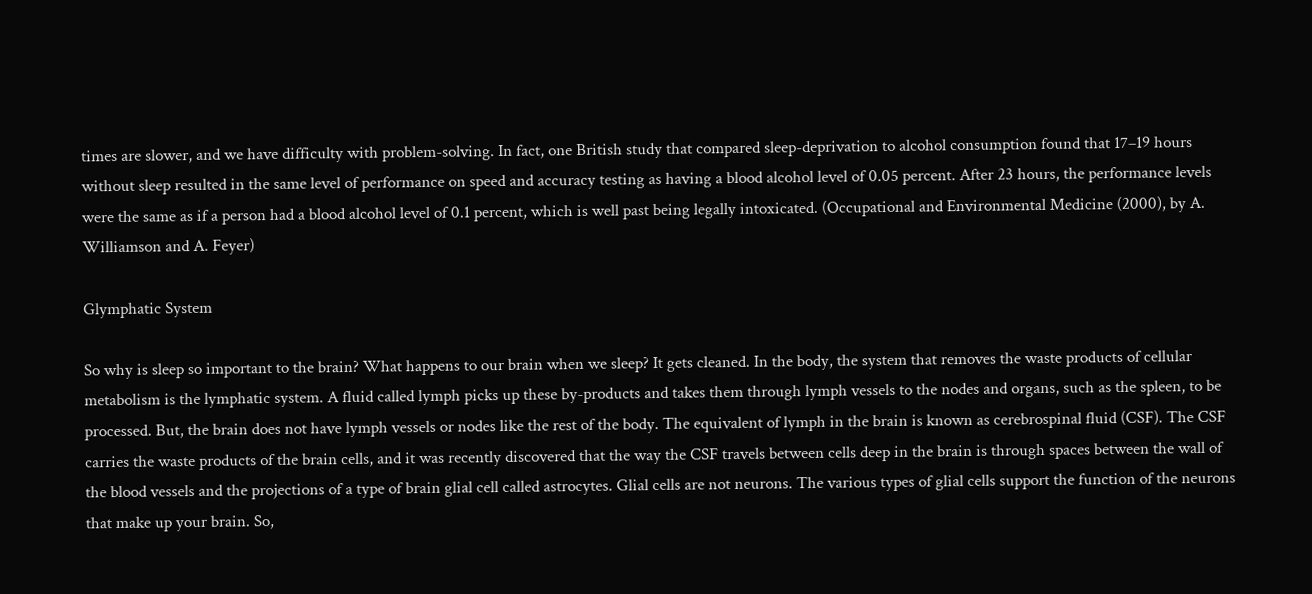times are slower, and we have difficulty with problem-solving. In fact, one British study that compared sleep-deprivation to alcohol consumption found that 17–19 hours without sleep resulted in the same level of performance on speed and accuracy testing as having a blood alcohol level of 0.05 percent. After 23 hours, the performance levels were the same as if a person had a blood alcohol level of 0.1 percent, which is well past being legally intoxicated. (Occupational and Environmental Medicine (2000), by A. Williamson and A. Feyer)

Glymphatic System

So why is sleep so important to the brain? What happens to our brain when we sleep? It gets cleaned. In the body, the system that removes the waste products of cellular metabolism is the lymphatic system. A fluid called lymph picks up these by-products and takes them through lymph vessels to the nodes and organs, such as the spleen, to be processed. But, the brain does not have lymph vessels or nodes like the rest of the body. The equivalent of lymph in the brain is known as cerebrospinal fluid (CSF). The CSF carries the waste products of the brain cells, and it was recently discovered that the way the CSF travels between cells deep in the brain is through spaces between the wall of the blood vessels and the projections of a type of brain glial cell called astrocytes. Glial cells are not neurons. The various types of glial cells support the function of the neurons that make up your brain. So,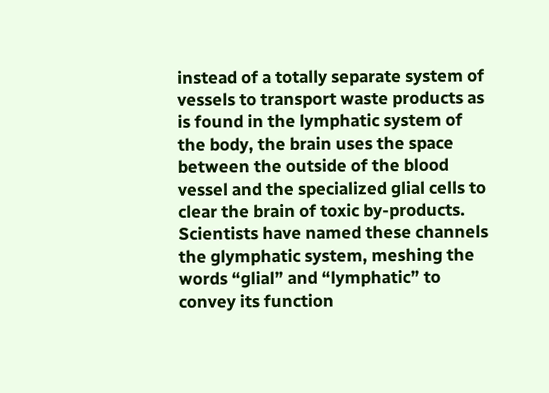instead of a totally separate system of vessels to transport waste products as is found in the lymphatic system of the body, the brain uses the space between the outside of the blood vessel and the specialized glial cells to clear the brain of toxic by-products. Scientists have named these channels the glymphatic system, meshing the words “glial” and “lymphatic” to convey its function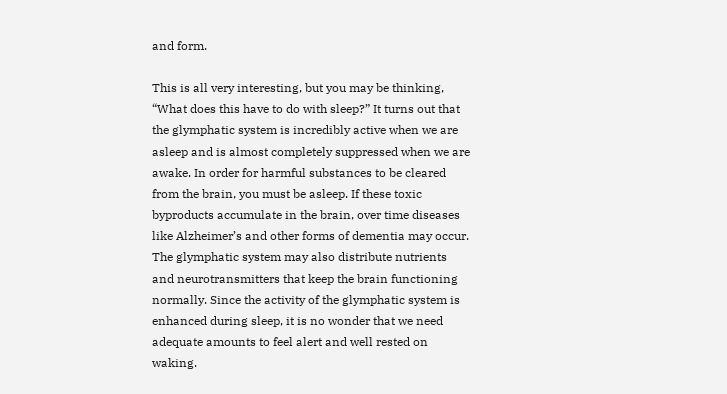and form.

This is all very interesting, but you may be thinking, “What does this have to do with sleep?” It turns out that the glymphatic system is incredibly active when we are asleep and is almost completely suppressed when we are awake. In order for harmful substances to be cleared from the brain, you must be asleep. If these toxic byproducts accumulate in the brain, over time diseases like Alzheimer’s and other forms of dementia may occur. The glymphatic system may also distribute nutrients and neurotransmitters that keep the brain functioning normally. Since the activity of the glymphatic system is enhanced during sleep, it is no wonder that we need adequate amounts to feel alert and well rested on waking.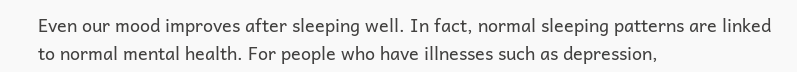Even our mood improves after sleeping well. In fact, normal sleeping patterns are linked to normal mental health. For people who have illnesses such as depression,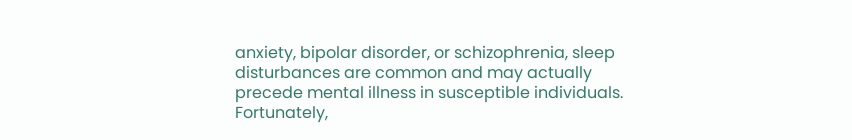anxiety, bipolar disorder, or schizophrenia, sleep disturbances are common and may actually precede mental illness in susceptible individuals. Fortunately,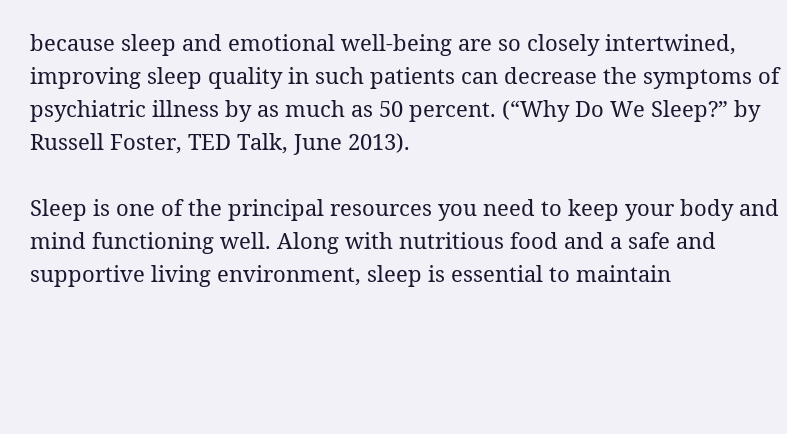because sleep and emotional well-being are so closely intertwined, improving sleep quality in such patients can decrease the symptoms of psychiatric illness by as much as 50 percent. (“Why Do We Sleep?” by Russell Foster, TED Talk, June 2013).

Sleep is one of the principal resources you need to keep your body and mind functioning well. Along with nutritious food and a safe and supportive living environment, sleep is essential to maintain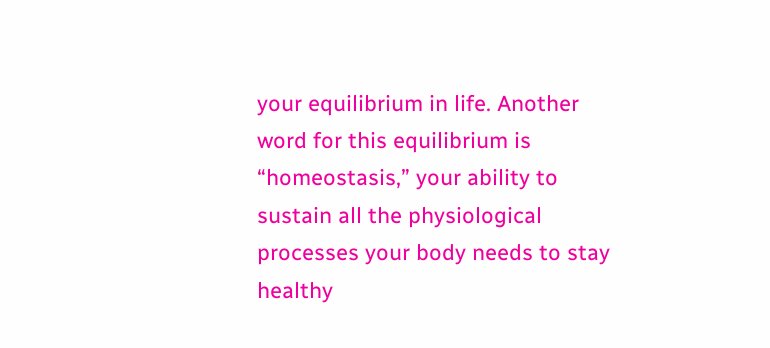your equilibrium in life. Another word for this equilibrium is “homeostasis,” your ability to sustain all the physiological processes your body needs to stay healthy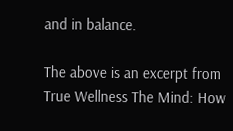and in balance.

The above is an excerpt from True Wellness The Mind: How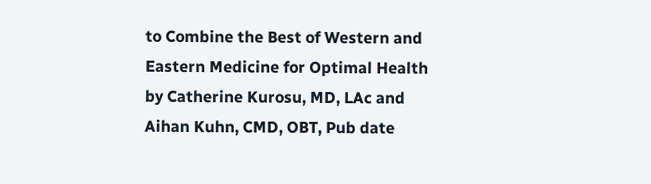to Combine the Best of Western and Eastern Medicine for Optimal Health by Catherine Kurosu, MD, LAc and Aihan Kuhn, CMD, OBT, Pub date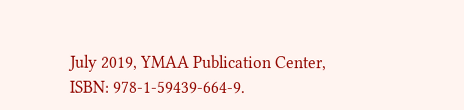July 2019, YMAA Publication Center, ISBN: 978-1-59439-664-9.